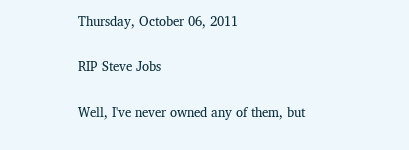Thursday, October 06, 2011

RIP Steve Jobs

Well, I've never owned any of them, but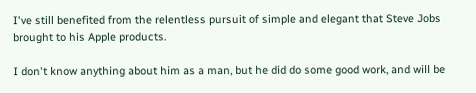I've still benefited from the relentless pursuit of simple and elegant that Steve Jobs brought to his Apple products.

I don't know anything about him as a man, but he did do some good work, and will be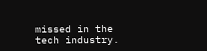missed in the tech industry.